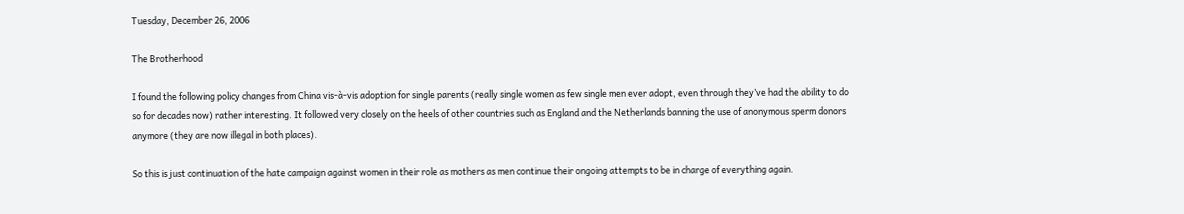Tuesday, December 26, 2006

The Brotherhood

I found the following policy changes from China vis-à-vis adoption for single parents (really single women as few single men ever adopt, even through they’ve had the ability to do so for decades now) rather interesting. It followed very closely on the heels of other countries such as England and the Netherlands banning the use of anonymous sperm donors anymore (they are now illegal in both places).

So this is just continuation of the hate campaign against women in their role as mothers as men continue their ongoing attempts to be in charge of everything again.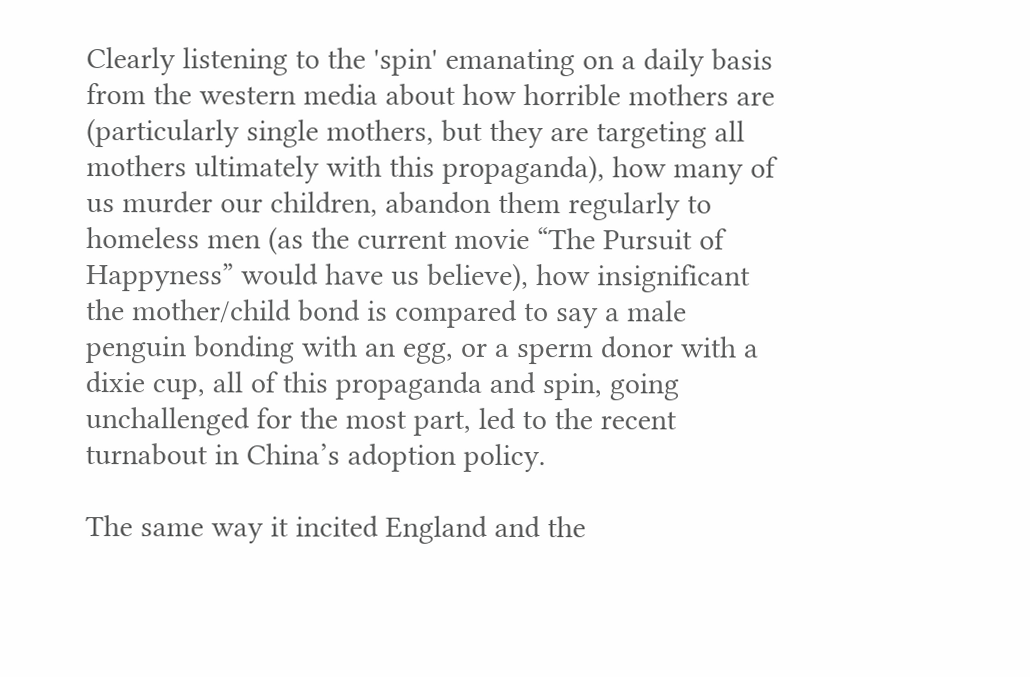Clearly listening to the 'spin' emanating on a daily basis from the western media about how horrible mothers are (particularly single mothers, but they are targeting all mothers ultimately with this propaganda), how many of us murder our children, abandon them regularly to homeless men (as the current movie “The Pursuit of Happyness” would have us believe), how insignificant the mother/child bond is compared to say a male penguin bonding with an egg, or a sperm donor with a dixie cup, all of this propaganda and spin, going unchallenged for the most part, led to the recent turnabout in China’s adoption policy.

The same way it incited England and the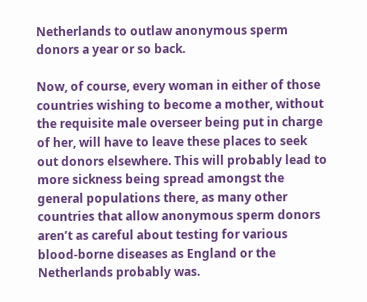Netherlands to outlaw anonymous sperm donors a year or so back.

Now, of course, every woman in either of those countries wishing to become a mother, without the requisite male overseer being put in charge of her, will have to leave these places to seek out donors elsewhere. This will probably lead to more sickness being spread amongst the general populations there, as many other countries that allow anonymous sperm donors aren’t as careful about testing for various blood-borne diseases as England or the Netherlands probably was.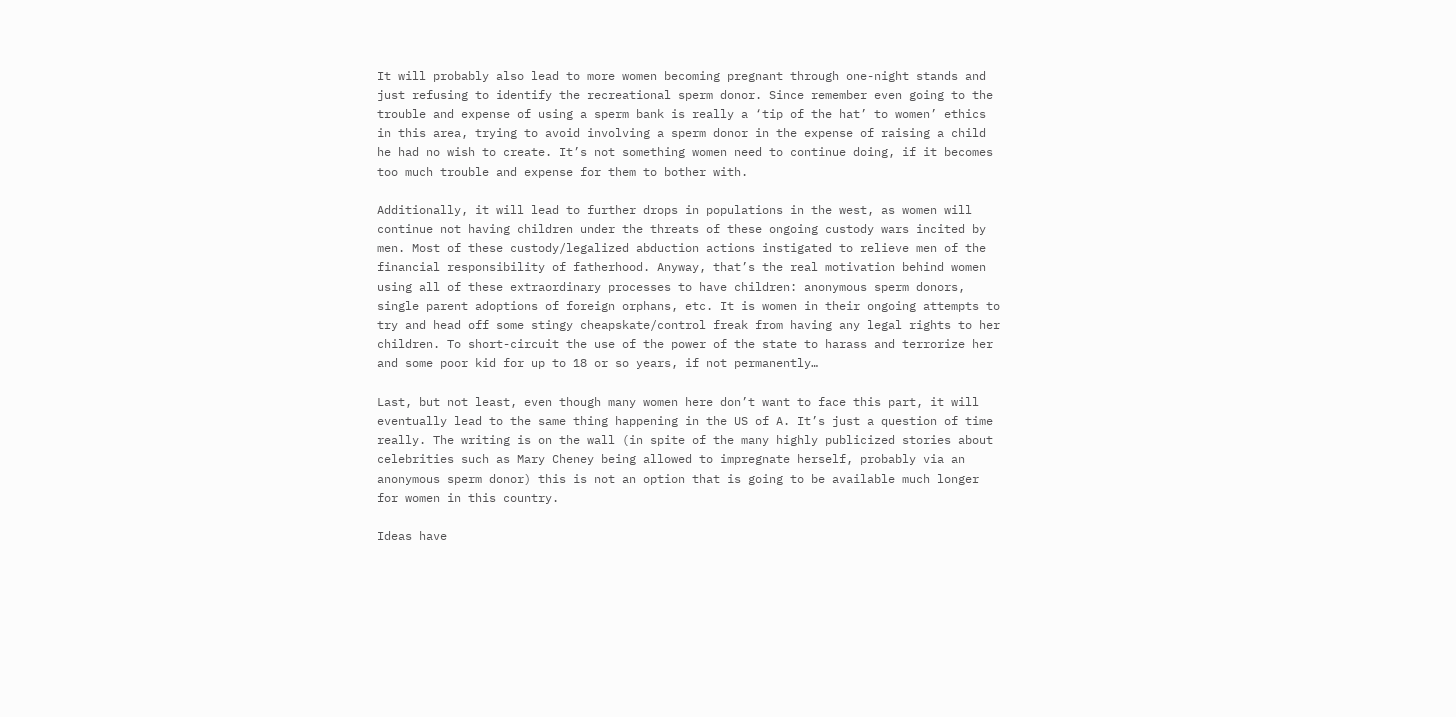It will probably also lead to more women becoming pregnant through one-night stands and just refusing to identify the recreational sperm donor. Since remember even going to the trouble and expense of using a sperm bank is really a ‘tip of the hat’ to women’ ethics in this area, trying to avoid involving a sperm donor in the expense of raising a child he had no wish to create. It’s not something women need to continue doing, if it becomes too much trouble and expense for them to bother with.

Additionally, it will lead to further drops in populations in the west, as women will continue not having children under the threats of these ongoing custody wars incited by men. Most of these custody/legalized abduction actions instigated to relieve men of the financial responsibility of fatherhood. Anyway, that’s the real motivation behind women using all of these extraordinary processes to have children: anonymous sperm donors, single parent adoptions of foreign orphans, etc. It is women in their ongoing attempts to try and head off some stingy cheapskate/control freak from having any legal rights to her children. To short-circuit the use of the power of the state to harass and terrorize her and some poor kid for up to 18 or so years, if not permanently…

Last, but not least, even though many women here don’t want to face this part, it will eventually lead to the same thing happening in the US of A. It’s just a question of time really. The writing is on the wall (in spite of the many highly publicized stories about celebrities such as Mary Cheney being allowed to impregnate herself, probably via an anonymous sperm donor) this is not an option that is going to be available much longer for women in this country.

Ideas have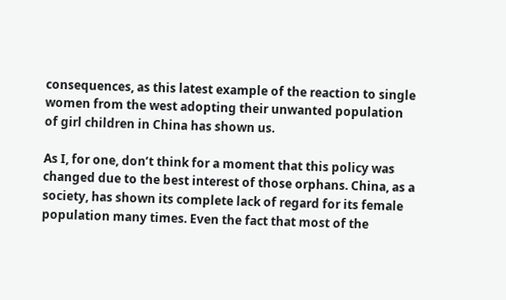consequences, as this latest example of the reaction to single women from the west adopting their unwanted population of girl children in China has shown us.

As I, for one, don’t think for a moment that this policy was changed due to the best interest of those orphans. China, as a society, has shown its complete lack of regard for its female population many times. Even the fact that most of the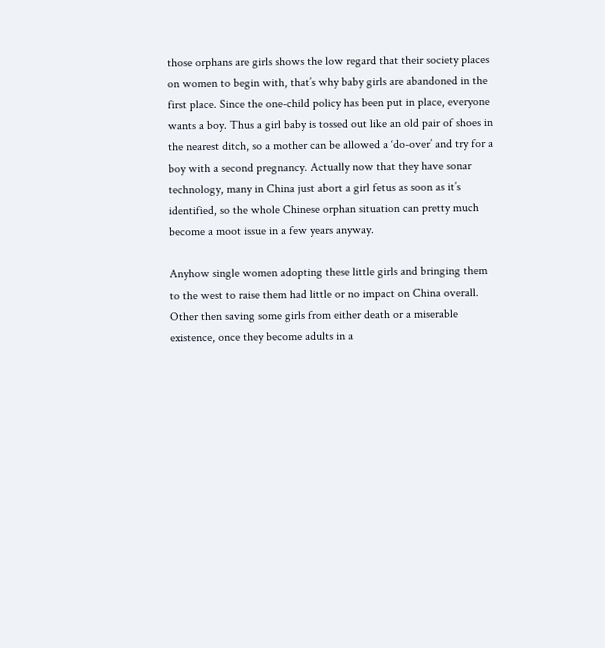those orphans are girls shows the low regard that their society places on women to begin with, that’s why baby girls are abandoned in the first place. Since the one-child policy has been put in place, everyone wants a boy. Thus a girl baby is tossed out like an old pair of shoes in the nearest ditch, so a mother can be allowed a ‘do-over’ and try for a boy with a second pregnancy. Actually now that they have sonar technology, many in China just abort a girl fetus as soon as it’s identified, so the whole Chinese orphan situation can pretty much become a moot issue in a few years anyway.

Anyhow single women adopting these little girls and bringing them to the west to raise them had little or no impact on China overall. Other then saving some girls from either death or a miserable existence, once they become adults in a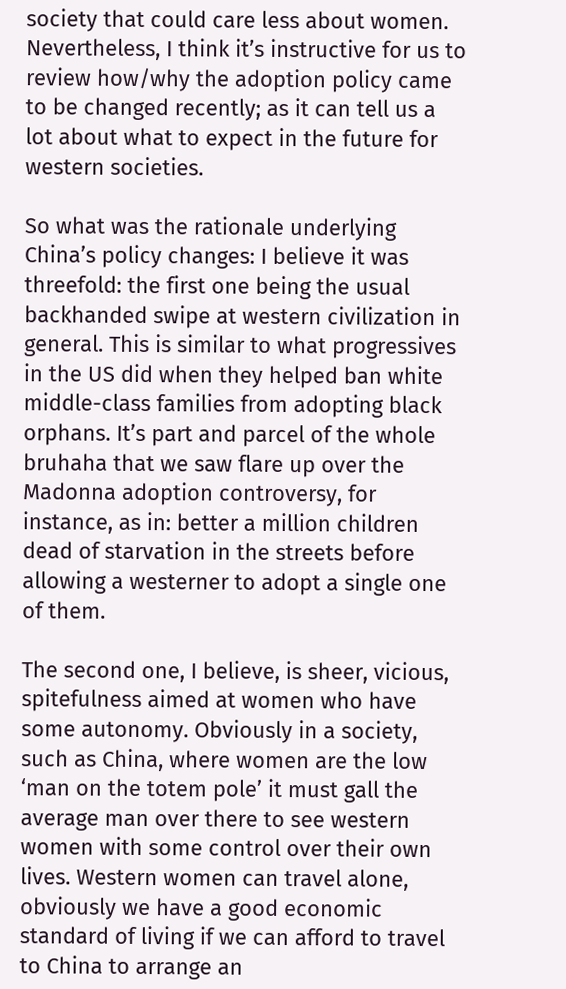society that could care less about women. Nevertheless, I think it’s instructive for us to review how/why the adoption policy came to be changed recently; as it can tell us a lot about what to expect in the future for western societies.

So what was the rationale underlying China’s policy changes: I believe it was threefold: the first one being the usual backhanded swipe at western civilization in general. This is similar to what progressives in the US did when they helped ban white middle-class families from adopting black orphans. It’s part and parcel of the whole bruhaha that we saw flare up over the Madonna adoption controversy, for instance, as in: better a million children dead of starvation in the streets before allowing a westerner to adopt a single one of them.

The second one, I believe, is sheer, vicious, spitefulness aimed at women who have some autonomy. Obviously in a society, such as China, where women are the low ‘man on the totem pole’ it must gall the average man over there to see western women with some control over their own lives. Western women can travel alone, obviously we have a good economic standard of living if we can afford to travel to China to arrange an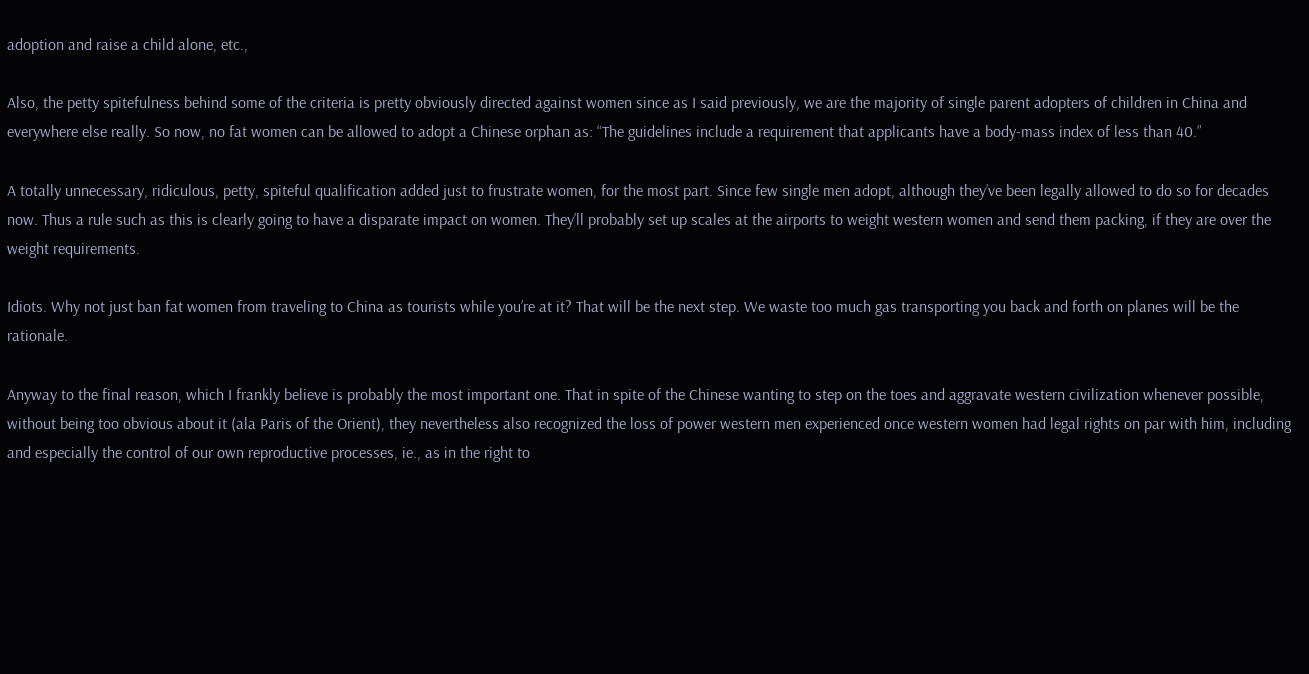adoption and raise a child alone, etc.,

Also, the petty spitefulness behind some of the criteria is pretty obviously directed against women since as I said previously, we are the majority of single parent adopters of children in China and everywhere else really. So now, no fat women can be allowed to adopt a Chinese orphan as: “The guidelines include a requirement that applicants have a body-mass index of less than 40.”

A totally unnecessary, ridiculous, petty, spiteful qualification added just to frustrate women, for the most part. Since few single men adopt, although they’ve been legally allowed to do so for decades now. Thus a rule such as this is clearly going to have a disparate impact on women. They’ll probably set up scales at the airports to weight western women and send them packing, if they are over the weight requirements.

Idiots. Why not just ban fat women from traveling to China as tourists while you’re at it? That will be the next step. We waste too much gas transporting you back and forth on planes will be the rationale.

Anyway to the final reason, which I frankly believe is probably the most important one. That in spite of the Chinese wanting to step on the toes and aggravate western civilization whenever possible, without being too obvious about it (ala Paris of the Orient), they nevertheless also recognized the loss of power western men experienced once western women had legal rights on par with him, including and especially the control of our own reproductive processes, ie., as in the right to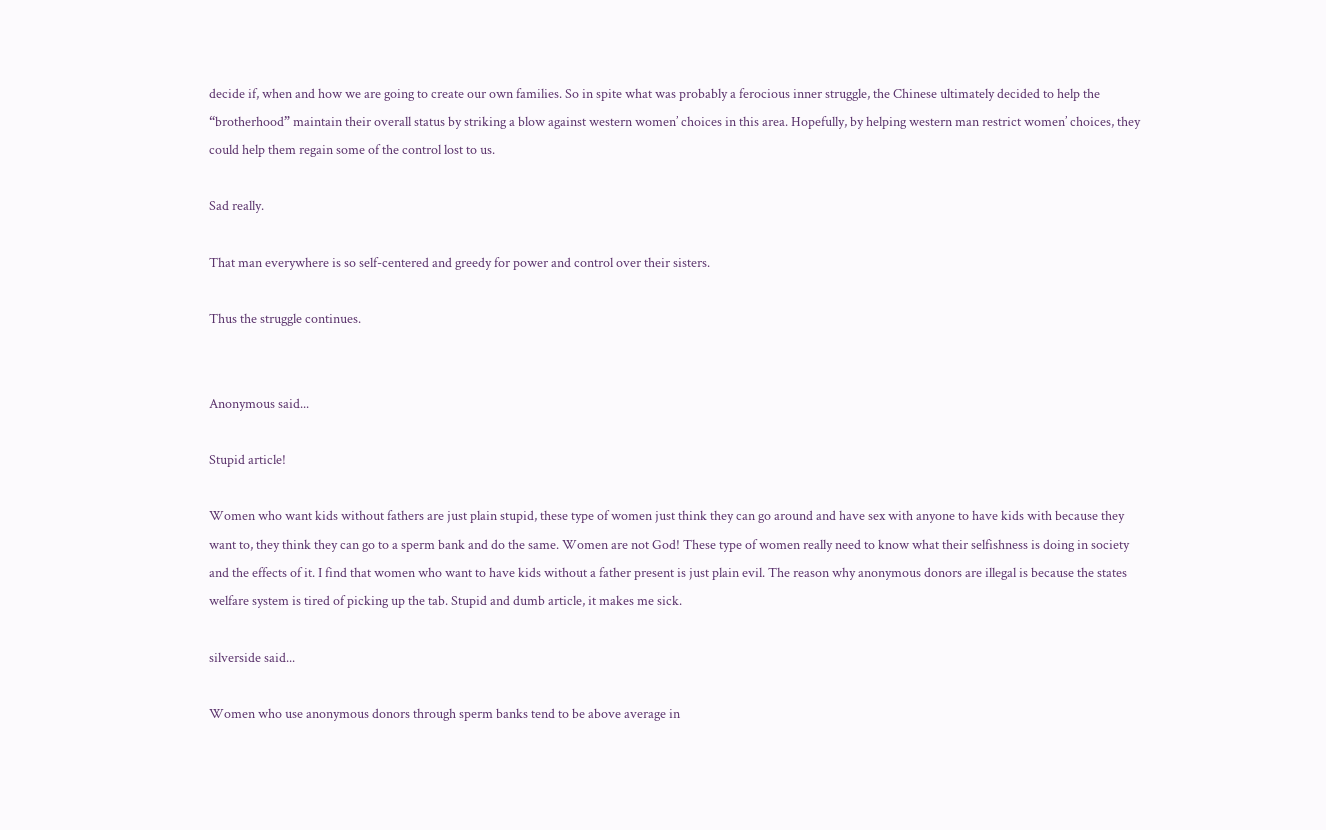decide if, when and how we are going to create our own families. So in spite what was probably a ferocious inner struggle, the Chinese ultimately decided to help the “brotherhood” maintain their overall status by striking a blow against western women’ choices in this area. Hopefully, by helping western man restrict women’ choices, they could help them regain some of the control lost to us.

Sad really.

That man everywhere is so self-centered and greedy for power and control over their sisters.

Thus the struggle continues.


Anonymous said...

Stupid article!

Women who want kids without fathers are just plain stupid, these type of women just think they can go around and have sex with anyone to have kids with because they want to, they think they can go to a sperm bank and do the same. Women are not God! These type of women really need to know what their selfishness is doing in society and the effects of it. I find that women who want to have kids without a father present is just plain evil. The reason why anonymous donors are illegal is because the states welfare system is tired of picking up the tab. Stupid and dumb article, it makes me sick.

silverside said...

Women who use anonymous donors through sperm banks tend to be above average in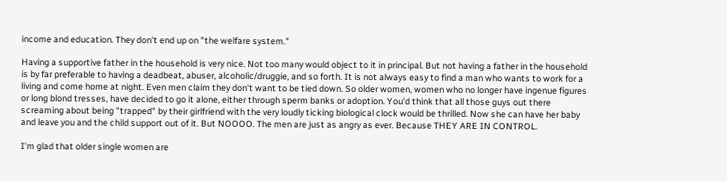income and education. They don't end up on "the welfare system."

Having a supportive father in the household is very nice. Not too many would object to it in principal. But not having a father in the household is by far preferable to having a deadbeat, abuser, alcoholic/druggie, and so forth. It is not always easy to find a man who wants to work for a living and come home at night. Even men claim they don't want to be tied down. So older women, women who no longer have ingenue figures or long blond tresses, have decided to go it alone, either through sperm banks or adoption. You'd think that all those guys out there screaming about being "trapped" by their girlfriend with the very loudly ticking biological clock would be thrilled. Now she can have her baby and leave you and the child support out of it. But NOOOO. The men are just as angry as ever. Because THEY ARE IN CONTROL.

I'm glad that older single women are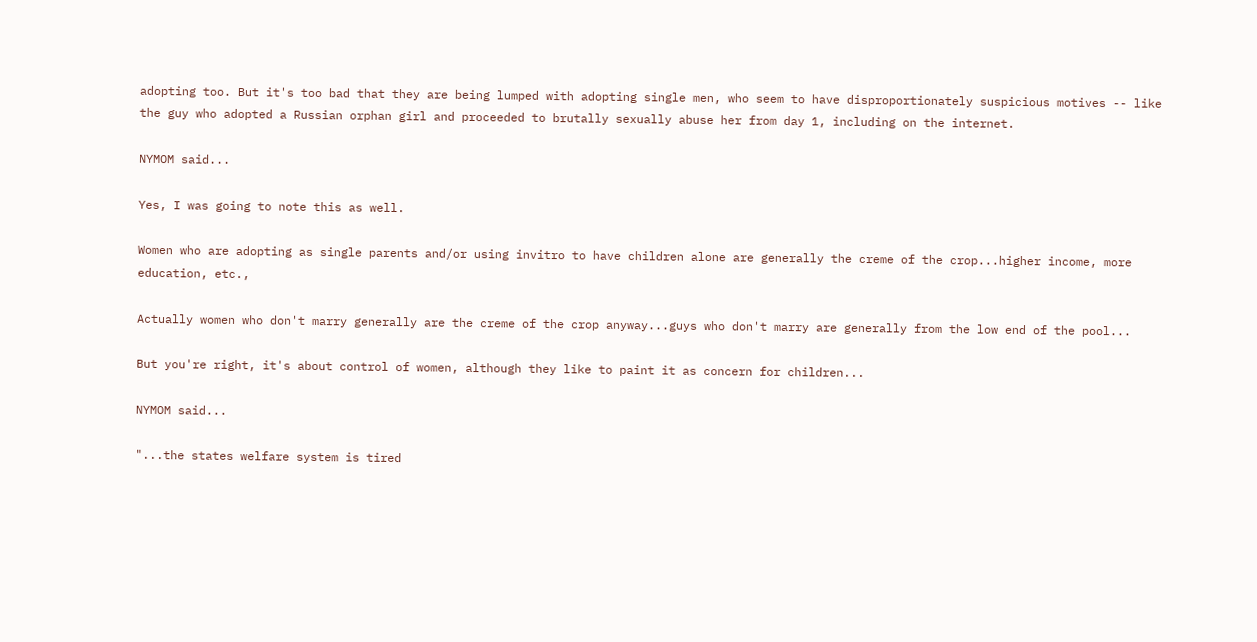adopting too. But it's too bad that they are being lumped with adopting single men, who seem to have disproportionately suspicious motives -- like the guy who adopted a Russian orphan girl and proceeded to brutally sexually abuse her from day 1, including on the internet.

NYMOM said...

Yes, I was going to note this as well.

Women who are adopting as single parents and/or using invitro to have children alone are generally the creme of the crop...higher income, more education, etc.,

Actually women who don't marry generally are the creme of the crop anyway...guys who don't marry are generally from the low end of the pool...

But you're right, it's about control of women, although they like to paint it as concern for children...

NYMOM said...

"...the states welfare system is tired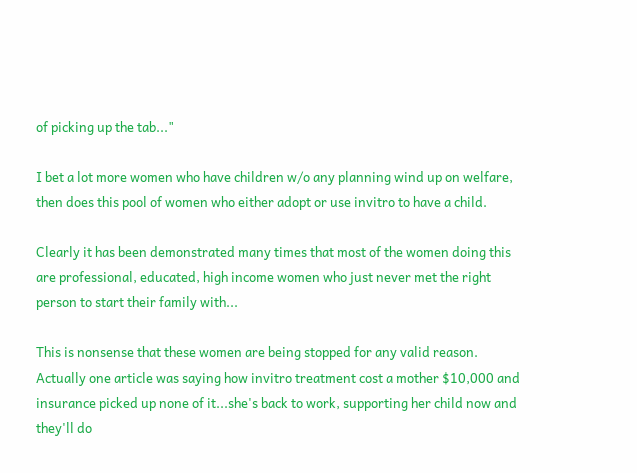of picking up the tab..."

I bet a lot more women who have children w/o any planning wind up on welfare, then does this pool of women who either adopt or use invitro to have a child.

Clearly it has been demonstrated many times that most of the women doing this are professional, educated, high income women who just never met the right person to start their family with...

This is nonsense that these women are being stopped for any valid reason. Actually one article was saying how invitro treatment cost a mother $10,000 and insurance picked up none of it...she's back to work, supporting her child now and they'll do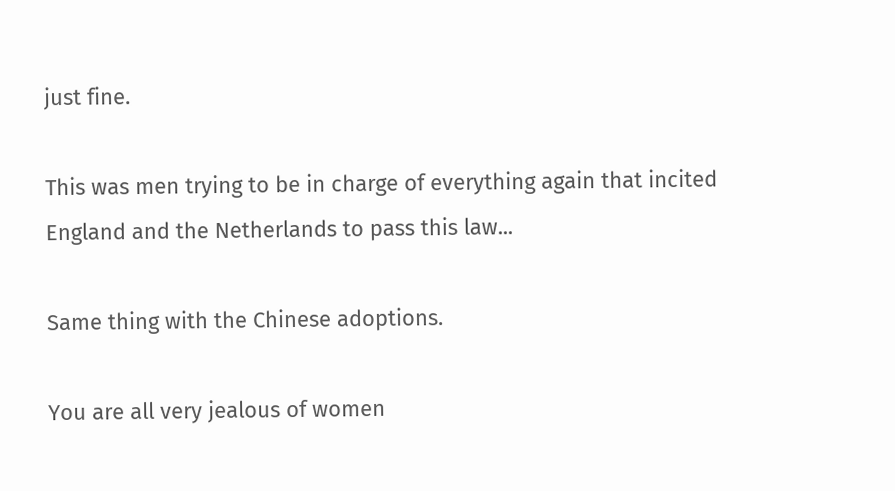just fine.

This was men trying to be in charge of everything again that incited England and the Netherlands to pass this law...

Same thing with the Chinese adoptions.

You are all very jealous of women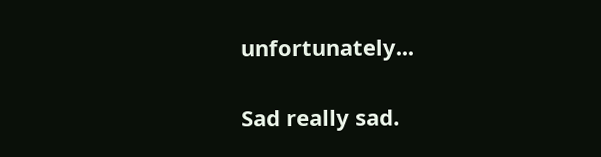unfortunately...

Sad really sad.